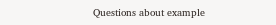Questions about example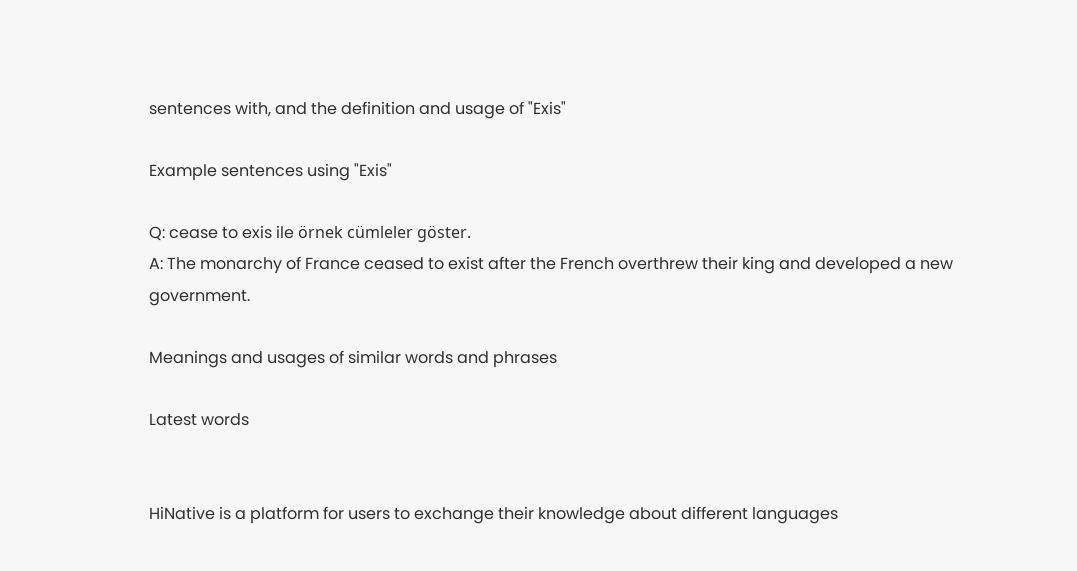sentences with, and the definition and usage of "Exis"

Example sentences using "Exis"

Q: cease to exis ile örnek cümleler göster.
A: The monarchy of France ceased to exist after the French overthrew their king and developed a new government.

Meanings and usages of similar words and phrases

Latest words


HiNative is a platform for users to exchange their knowledge about different languages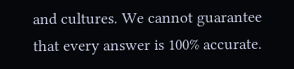and cultures. We cannot guarantee that every answer is 100% accurate.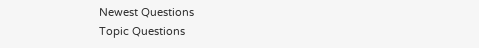Newest Questions
Topic Questions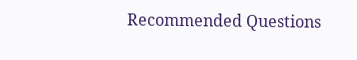Recommended Questions